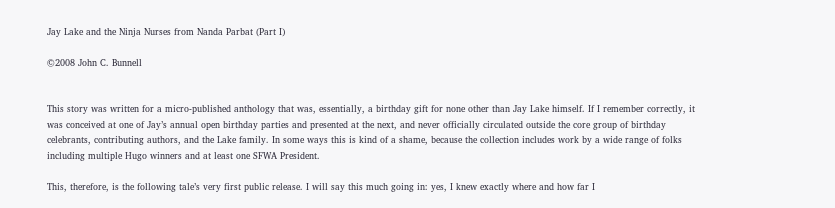Jay Lake and the Ninja Nurses from Nanda Parbat (Part I)

©2008 John C. Bunnell


This story was written for a micro-published anthology that was, essentially, a birthday gift for none other than Jay Lake himself. If I remember correctly, it was conceived at one of Jay’s annual open birthday parties and presented at the next, and never officially circulated outside the core group of birthday celebrants, contributing authors, and the Lake family. In some ways this is kind of a shame, because the collection includes work by a wide range of folks including multiple Hugo winners and at least one SFWA President.

This, therefore, is the following tale’s very first public release. I will say this much going in: yes, I knew exactly where and how far I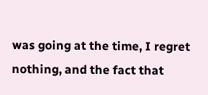was going at the time, I regret nothing, and the fact that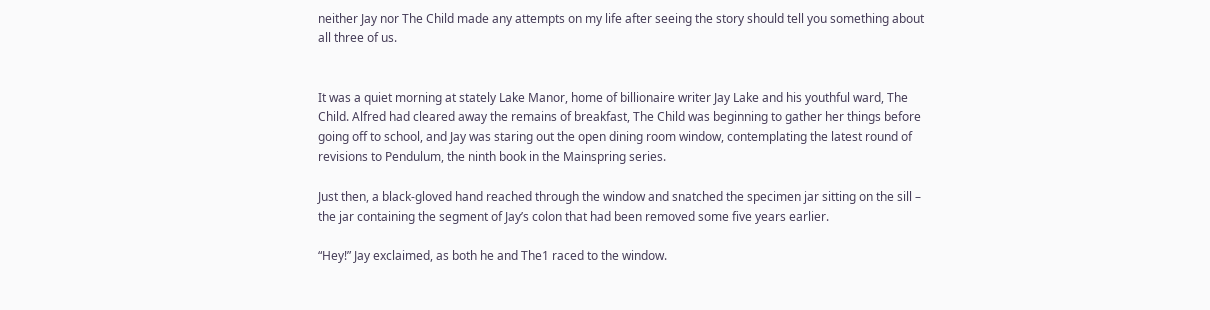neither Jay nor The Child made any attempts on my life after seeing the story should tell you something about all three of us.


It was a quiet morning at stately Lake Manor, home of billionaire writer Jay Lake and his youthful ward, The Child. Alfred had cleared away the remains of breakfast, The Child was beginning to gather her things before going off to school, and Jay was staring out the open dining room window, contemplating the latest round of revisions to Pendulum, the ninth book in the Mainspring series.

Just then, a black-gloved hand reached through the window and snatched the specimen jar sitting on the sill – the jar containing the segment of Jay’s colon that had been removed some five years earlier.

“Hey!” Jay exclaimed, as both he and The1 raced to the window.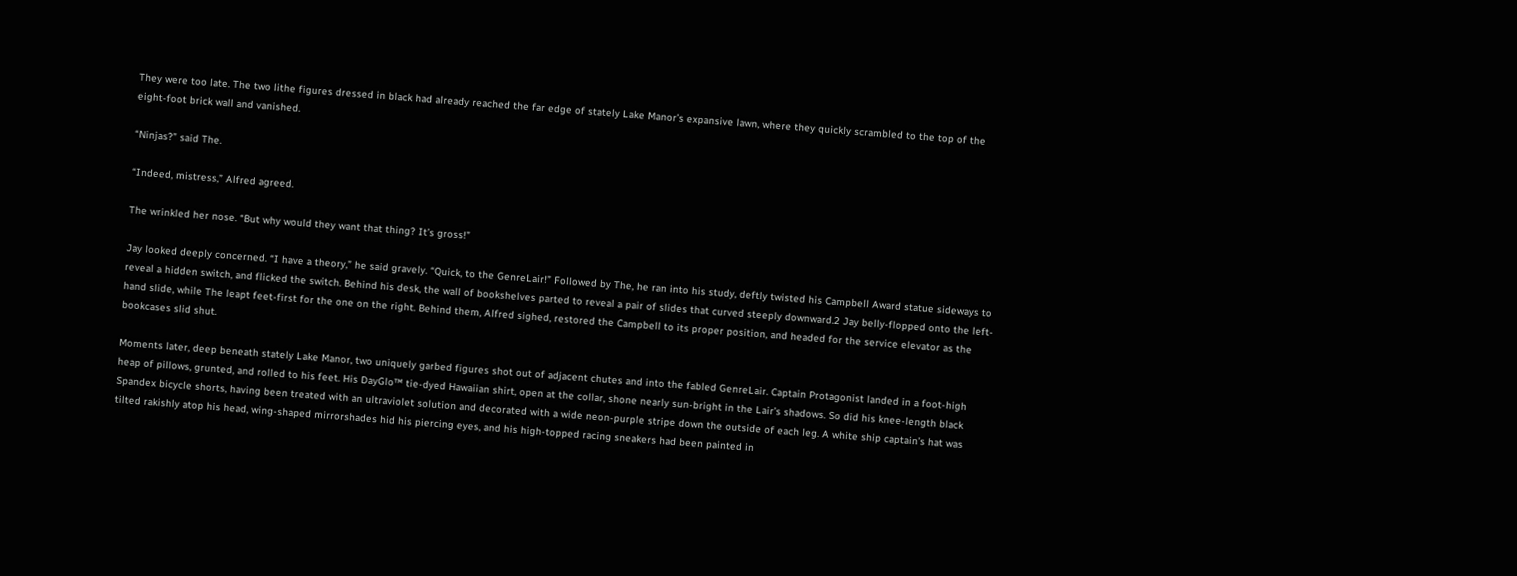They were too late. The two lithe figures dressed in black had already reached the far edge of stately Lake Manor’s expansive lawn, where they quickly scrambled to the top of the eight-foot brick wall and vanished.

“Ninjas?” said The.

“Indeed, mistress,” Alfred agreed.

The wrinkled her nose. “But why would they want that thing? It’s gross!”

Jay looked deeply concerned. “I have a theory,” he said gravely. “Quick, to the GenreLair!” Followed by The, he ran into his study, deftly twisted his Campbell Award statue sideways to reveal a hidden switch, and flicked the switch. Behind his desk, the wall of bookshelves parted to reveal a pair of slides that curved steeply downward.2 Jay belly-flopped onto the left-hand slide, while The leapt feet-first for the one on the right. Behind them, Alfred sighed, restored the Campbell to its proper position, and headed for the service elevator as the bookcases slid shut.

Moments later, deep beneath stately Lake Manor, two uniquely garbed figures shot out of adjacent chutes and into the fabled GenreLair. Captain Protagonist landed in a foot-high heap of pillows, grunted, and rolled to his feet. His DayGlo™ tie-dyed Hawaiian shirt, open at the collar, shone nearly sun-bright in the Lair’s shadows. So did his knee-length black Spandex bicycle shorts, having been treated with an ultraviolet solution and decorated with a wide neon-purple stripe down the outside of each leg. A white ship captain’s hat was tilted rakishly atop his head, wing-shaped mirrorshades hid his piercing eyes, and his high-topped racing sneakers had been painted in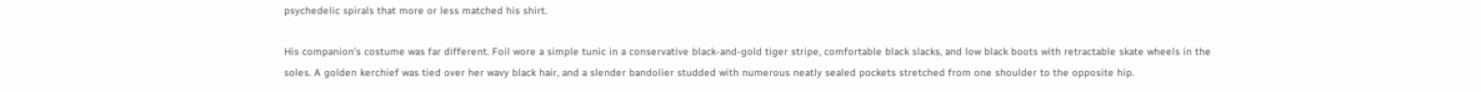psychedelic spirals that more or less matched his shirt.

His companion’s costume was far different. Foil wore a simple tunic in a conservative black-and-gold tiger stripe, comfortable black slacks, and low black boots with retractable skate wheels in the soles. A golden kerchief was tied over her wavy black hair, and a slender bandolier studded with numerous neatly sealed pockets stretched from one shoulder to the opposite hip.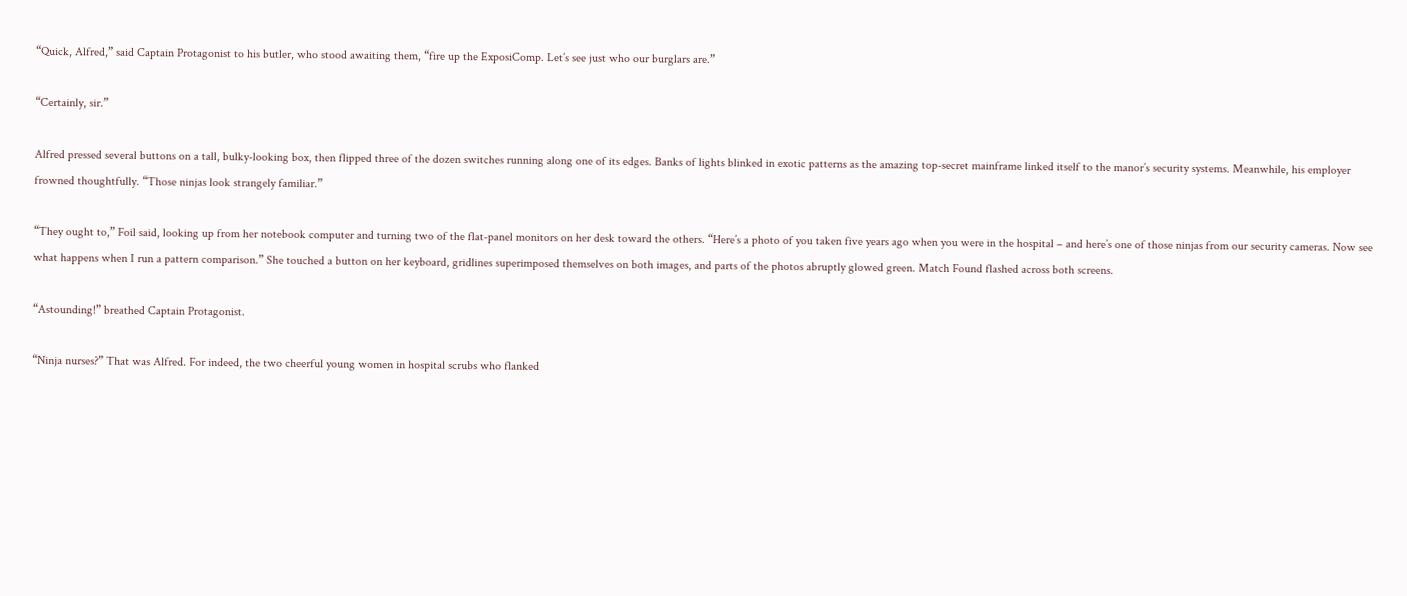“Quick, Alfred,” said Captain Protagonist to his butler, who stood awaiting them, “fire up the ExposiComp. Let’s see just who our burglars are.”

“Certainly, sir.”

Alfred pressed several buttons on a tall, bulky-looking box, then flipped three of the dozen switches running along one of its edges. Banks of lights blinked in exotic patterns as the amazing top-secret mainframe linked itself to the manor’s security systems. Meanwhile, his employer frowned thoughtfully. “Those ninjas look strangely familiar.”

“They ought to,” Foil said, looking up from her notebook computer and turning two of the flat-panel monitors on her desk toward the others. “Here’s a photo of you taken five years ago when you were in the hospital – and here’s one of those ninjas from our security cameras. Now see what happens when I run a pattern comparison.” She touched a button on her keyboard, gridlines superimposed themselves on both images, and parts of the photos abruptly glowed green. Match Found flashed across both screens.

“Astounding!” breathed Captain Protagonist.

“Ninja nurses?” That was Alfred. For indeed, the two cheerful young women in hospital scrubs who flanked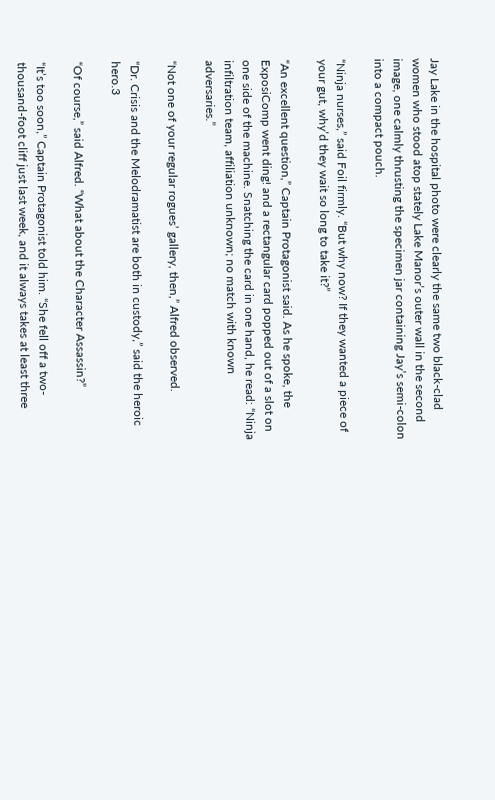Jay Lake in the hospital photo were clearly the same two black-clad women who stood atop stately Lake Manor’s outer wall in the second image, one calmly thrusting the specimen jar containing Jay’s semi-colon into a compact pouch.

“Ninja nurses,” said Foil firmly. “But why now? If they wanted a piece of your gut, why’d they wait so long to take it?”

“An excellent question,” Captain Protagonist said. As he spoke, the ExposiComp went ding! and a rectangular card popped out of a slot on one side of the machine. Snatching the card in one hand, he read: “Ninja infiltration team, affiliation unknown; no match with known adversaries.”

“Not one of your regular rogues’ gallery, then,” Alfred observed.

“Dr. Crisis and the Melodramatist are both in custody,” said the heroic hero.3

“Of course,” said Alfred. “What about the Character Assassin?”

“It’s too soon,” Captain Protagonist told him. “She fell off a two-thousand-foot cliff just last week, and it always takes at least three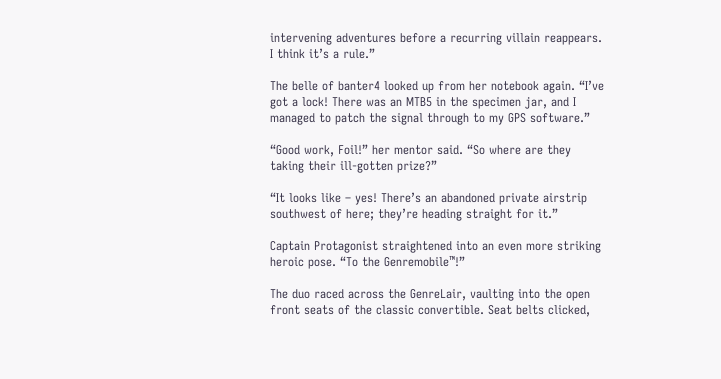intervening adventures before a recurring villain reappears. I think it’s a rule.”

The belle of banter4 looked up from her notebook again. “I’ve got a lock! There was an MTB5 in the specimen jar, and I managed to patch the signal through to my GPS software.”

“Good work, Foil!” her mentor said. “So where are they taking their ill-gotten prize?”

“It looks like – yes! There’s an abandoned private airstrip southwest of here; they’re heading straight for it.”

Captain Protagonist straightened into an even more striking heroic pose. “To the Genremobile™!”

The duo raced across the GenreLair, vaulting into the open front seats of the classic convertible. Seat belts clicked,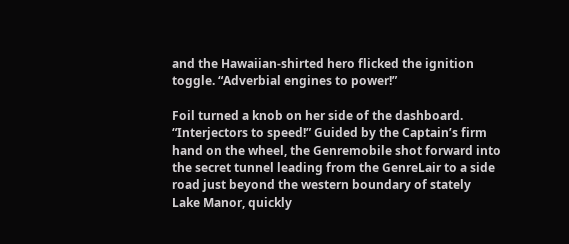and the Hawaiian-shirted hero flicked the ignition toggle. “Adverbial engines to power!”

Foil turned a knob on her side of the dashboard. “Interjectors to speed!” Guided by the Captain’s firm hand on the wheel, the Genremobile shot forward into the secret tunnel leading from the GenreLair to a side road just beyond the western boundary of stately Lake Manor, quickly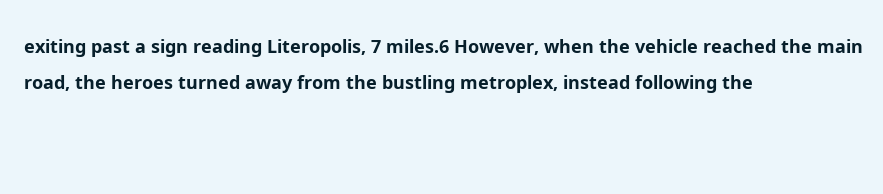exiting past a sign reading Literopolis, 7 miles.6 However, when the vehicle reached the main road, the heroes turned away from the bustling metroplex, instead following the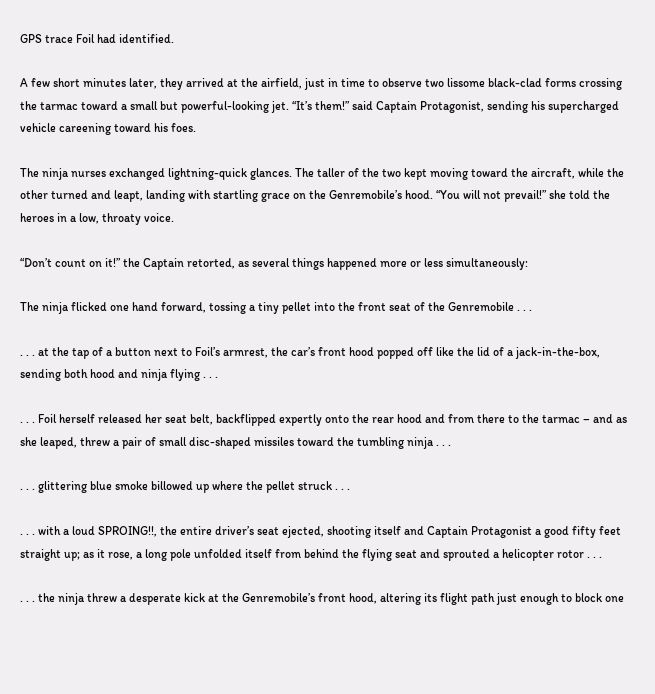GPS trace Foil had identified.

A few short minutes later, they arrived at the airfield, just in time to observe two lissome black-clad forms crossing the tarmac toward a small but powerful-looking jet. “It’s them!” said Captain Protagonist, sending his supercharged vehicle careening toward his foes.

The ninja nurses exchanged lightning-quick glances. The taller of the two kept moving toward the aircraft, while the other turned and leapt, landing with startling grace on the Genremobile’s hood. “You will not prevail!” she told the heroes in a low, throaty voice.

“Don’t count on it!” the Captain retorted, as several things happened more or less simultaneously:

The ninja flicked one hand forward, tossing a tiny pellet into the front seat of the Genremobile . . .

. . . at the tap of a button next to Foil’s armrest, the car’s front hood popped off like the lid of a jack-in-the-box, sending both hood and ninja flying . . .

. . . Foil herself released her seat belt, backflipped expertly onto the rear hood and from there to the tarmac – and as she leaped, threw a pair of small disc-shaped missiles toward the tumbling ninja . . .

. . . glittering blue smoke billowed up where the pellet struck . . .

. . . with a loud SPROING!!, the entire driver’s seat ejected, shooting itself and Captain Protagonist a good fifty feet straight up; as it rose, a long pole unfolded itself from behind the flying seat and sprouted a helicopter rotor . . .

. . . the ninja threw a desperate kick at the Genremobile’s front hood, altering its flight path just enough to block one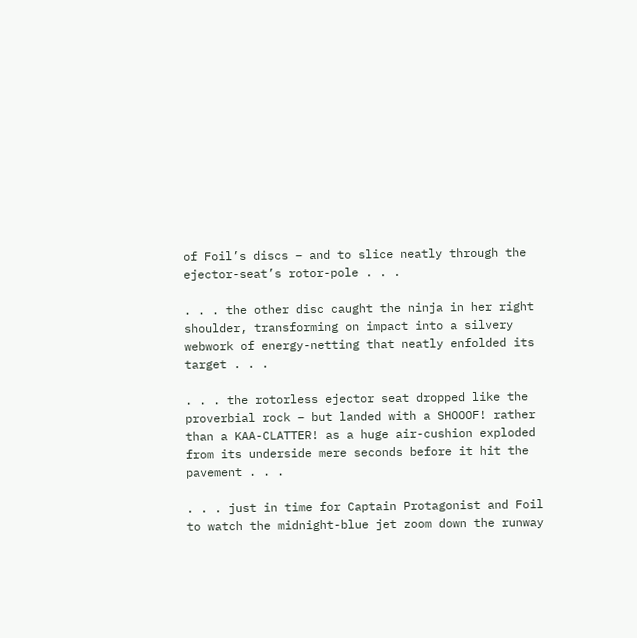of Foil’s discs – and to slice neatly through the ejector-seat’s rotor-pole . . .

. . . the other disc caught the ninja in her right shoulder, transforming on impact into a silvery webwork of energy-netting that neatly enfolded its target . . .

. . . the rotorless ejector seat dropped like the proverbial rock – but landed with a SHOOOF! rather than a KAA-CLATTER! as a huge air-cushion exploded from its underside mere seconds before it hit the pavement . . .

. . . just in time for Captain Protagonist and Foil to watch the midnight-blue jet zoom down the runway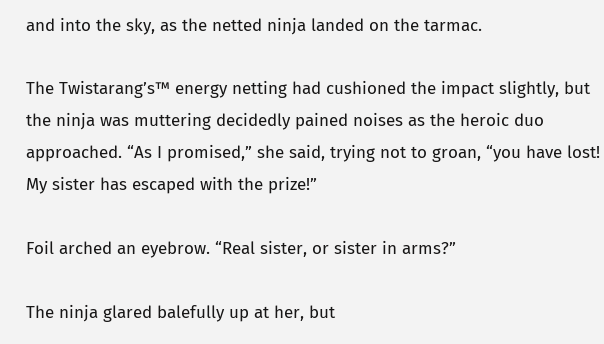and into the sky, as the netted ninja landed on the tarmac.

The Twistarang’s™ energy netting had cushioned the impact slightly, but the ninja was muttering decidedly pained noises as the heroic duo approached. “As I promised,” she said, trying not to groan, “you have lost! My sister has escaped with the prize!”

Foil arched an eyebrow. “Real sister, or sister in arms?”

The ninja glared balefully up at her, but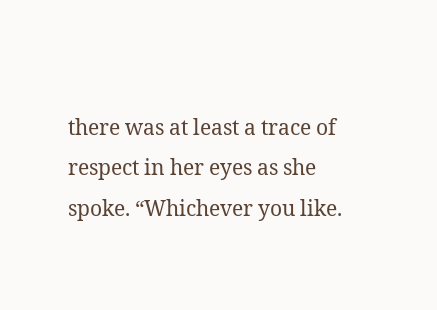there was at least a trace of respect in her eyes as she spoke. “Whichever you like.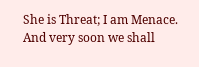She is Threat; I am Menace. And very soon we shall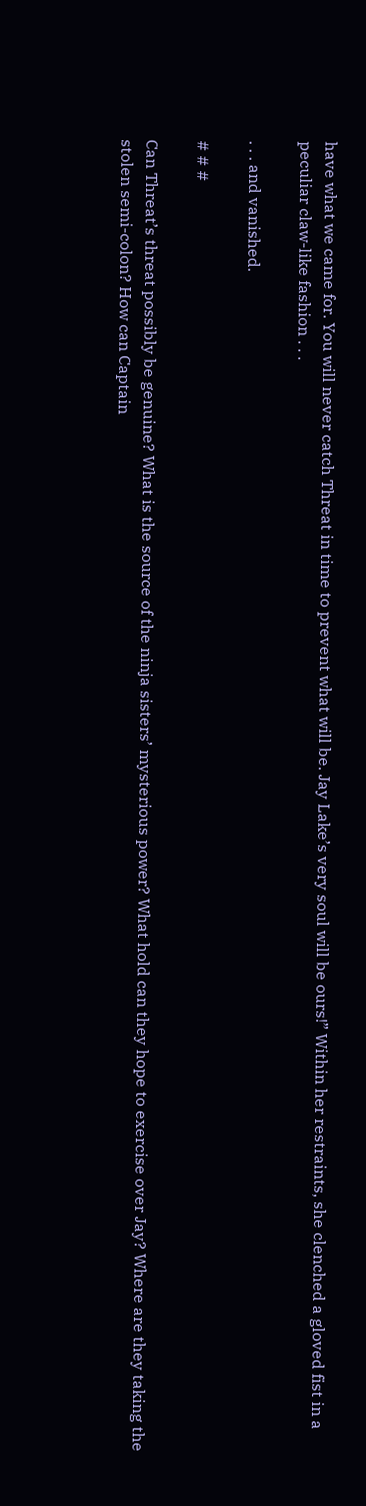have what we came for. You will never catch Threat in time to prevent what will be. Jay Lake’s very soul will be ours!” Within her restraints, she clenched a gloved fist in a peculiar claw-like fashion . . .

. . . and vanished.

# # #

Can Threat’s threat possibly be genuine? What is the source of the ninja sisters’ mysterious power? What hold can they hope to exercise over Jay? Where are they taking the stolen semi-colon? How can Captain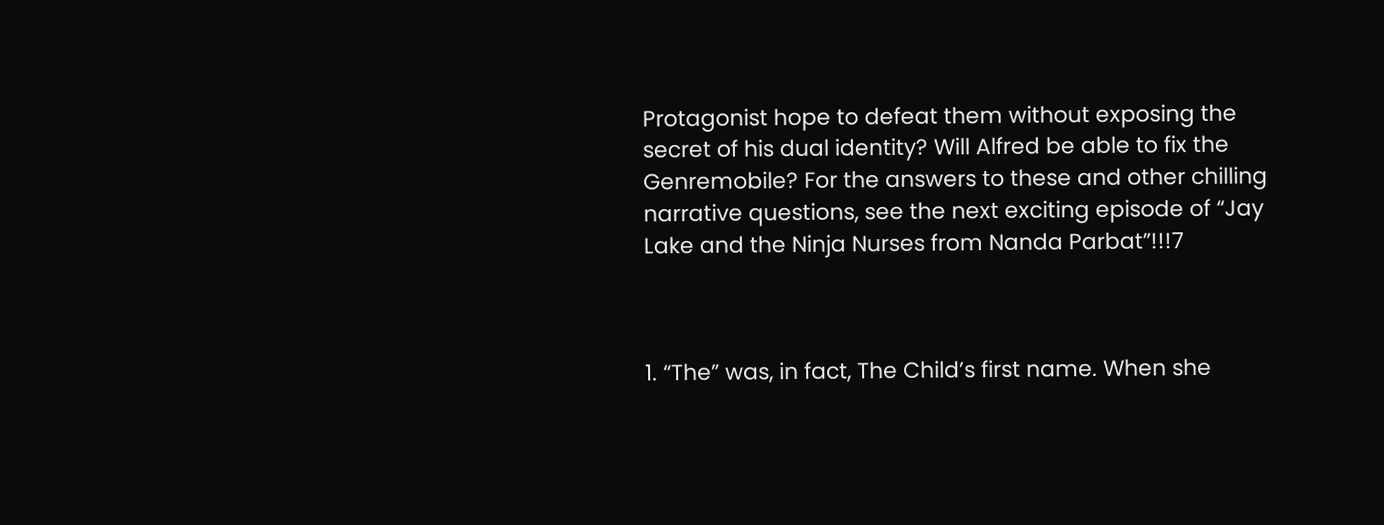Protagonist hope to defeat them without exposing the secret of his dual identity? Will Alfred be able to fix the Genremobile? For the answers to these and other chilling narrative questions, see the next exciting episode of “Jay Lake and the Ninja Nurses from Nanda Parbat”!!!7



1. “The” was, in fact, The Child’s first name. When she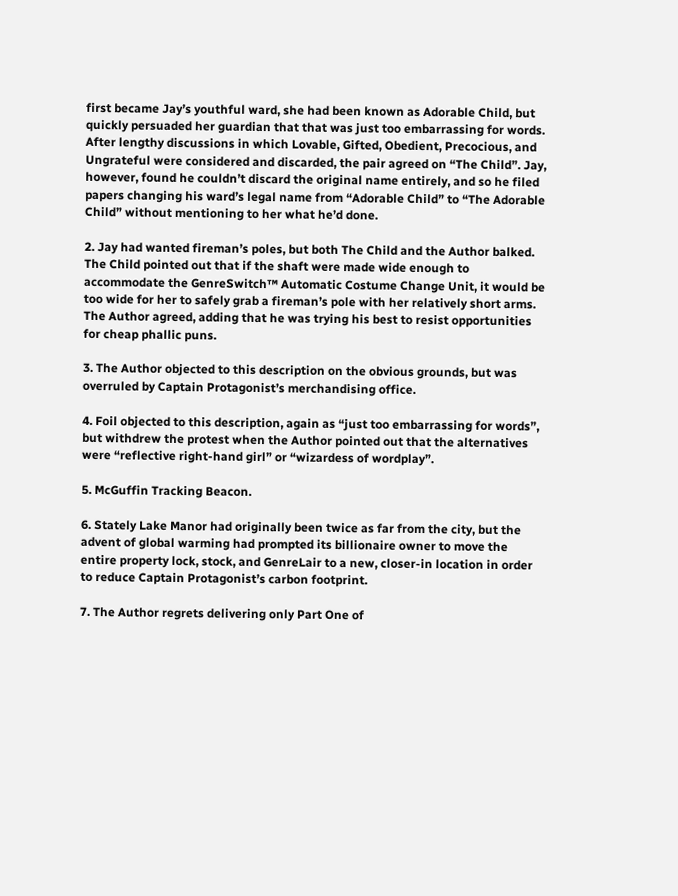first became Jay’s youthful ward, she had been known as Adorable Child, but quickly persuaded her guardian that that was just too embarrassing for words. After lengthy discussions in which Lovable, Gifted, Obedient, Precocious, and Ungrateful were considered and discarded, the pair agreed on “The Child”. Jay, however, found he couldn’t discard the original name entirely, and so he filed papers changing his ward’s legal name from “Adorable Child” to “The Adorable Child” without mentioning to her what he’d done.

2. Jay had wanted fireman’s poles, but both The Child and the Author balked. The Child pointed out that if the shaft were made wide enough to accommodate the GenreSwitch™ Automatic Costume Change Unit, it would be too wide for her to safely grab a fireman’s pole with her relatively short arms. The Author agreed, adding that he was trying his best to resist opportunities for cheap phallic puns.

3. The Author objected to this description on the obvious grounds, but was overruled by Captain Protagonist’s merchandising office.

4. Foil objected to this description, again as “just too embarrassing for words”, but withdrew the protest when the Author pointed out that the alternatives were “reflective right-hand girl” or “wizardess of wordplay”.

5. McGuffin Tracking Beacon.

6. Stately Lake Manor had originally been twice as far from the city, but the advent of global warming had prompted its billionaire owner to move the entire property lock, stock, and GenreLair to a new, closer-in location in order to reduce Captain Protagonist’s carbon footprint.

7. The Author regrets delivering only Part One of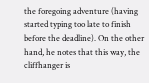the foregoing adventure (having started typing too late to finish before the deadline). On the other hand, he notes that this way, the cliffhanger is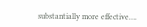substantially more effective….